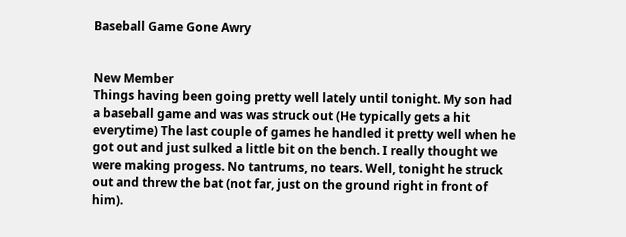Baseball Game Gone Awry


New Member
Things having been going pretty well lately until tonight. My son had a baseball game and was was struck out (He typically gets a hit everytime) The last couple of games he handled it pretty well when he got out and just sulked a little bit on the bench. I really thought we were making progess. No tantrums, no tears. Well, tonight he struck out and threw the bat (not far, just on the ground right in front of him).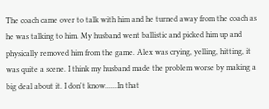The coach came over to talk with him and he turned away from the coach as he was talking to him. My husband went ballistic and picked him up and physically removed him from the game. Alex was crying, yelling, hitting, it was quite a scene. I think my husband made the problem worse by making a big deal about it. I don't know......In that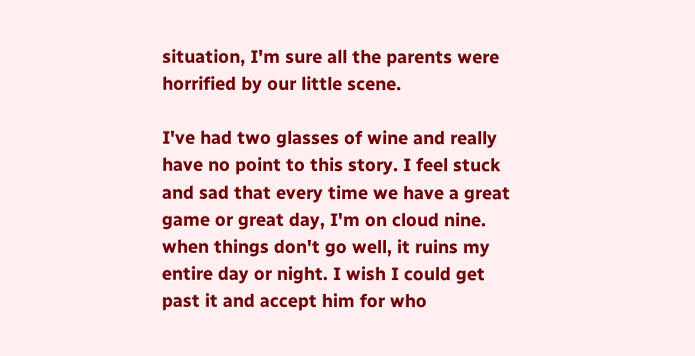situation, I'm sure all the parents were horrified by our little scene.

I've had two glasses of wine and really have no point to this story. I feel stuck and sad that every time we have a great game or great day, I'm on cloud nine. when things don't go well, it ruins my entire day or night. I wish I could get past it and accept him for who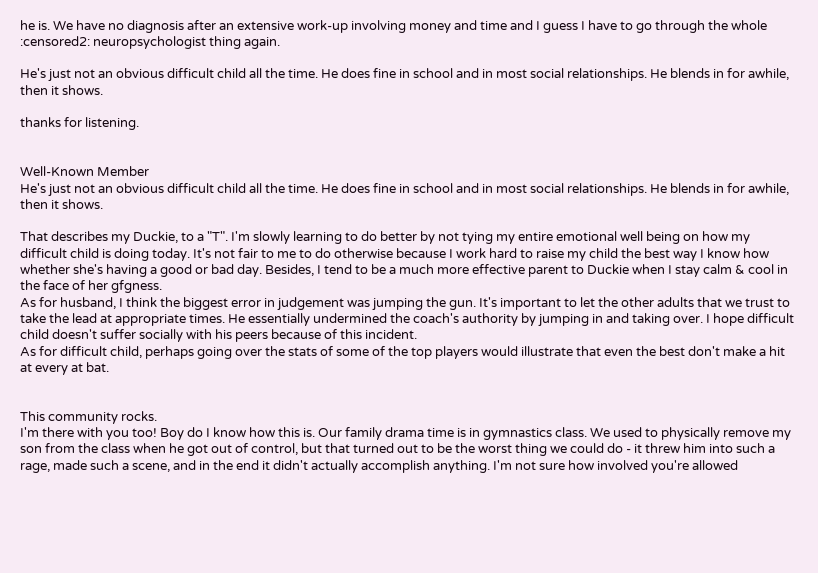he is. We have no diagnosis after an extensive work-up involving money and time and I guess I have to go through the whole :censored2: neuropsychologist thing again.

He's just not an obvious difficult child all the time. He does fine in school and in most social relationships. He blends in for awhile, then it shows.

thanks for listening.


Well-Known Member
He's just not an obvious difficult child all the time. He does fine in school and in most social relationships. He blends in for awhile, then it shows.

That describes my Duckie, to a "T". I'm slowly learning to do better by not tying my entire emotional well being on how my difficult child is doing today. It's not fair to me to do otherwise because I work hard to raise my child the best way I know how whether she's having a good or bad day. Besides, I tend to be a much more effective parent to Duckie when I stay calm & cool in the face of her gfgness.
As for husband, I think the biggest error in judgement was jumping the gun. It's important to let the other adults that we trust to take the lead at appropriate times. He essentially undermined the coach's authority by jumping in and taking over. I hope difficult child doesn't suffer socially with his peers because of this incident.
As for difficult child, perhaps going over the stats of some of the top players would illustrate that even the best don't make a hit at every at bat.


This community rocks.
I'm there with you too! Boy do I know how this is. Our family drama time is in gymnastics class. We used to physically remove my son from the class when he got out of control, but that turned out to be the worst thing we could do - it threw him into such a rage, made such a scene, and in the end it didn't actually accomplish anything. I'm not sure how involved you're allowed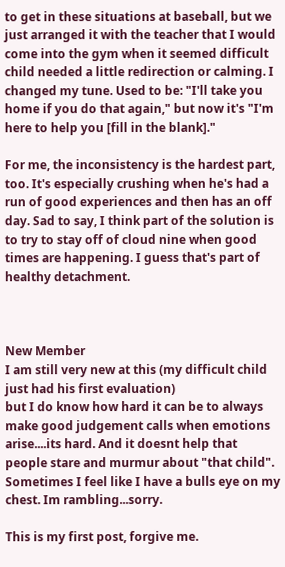to get in these situations at baseball, but we just arranged it with the teacher that I would come into the gym when it seemed difficult child needed a little redirection or calming. I changed my tune. Used to be: "I'll take you home if you do that again," but now it's "I'm here to help you [fill in the blank]."

For me, the inconsistency is the hardest part, too. It's especially crushing when he's had a run of good experiences and then has an off day. Sad to say, I think part of the solution is to try to stay off of cloud nine when good times are happening. I guess that's part of healthy detachment.



New Member
I am still very new at this (my difficult child just had his first evaluation)
but I do know how hard it can be to always make good judgement calls when emotions arise....its hard. And it doesnt help that people stare and murmur about "that child". Sometimes I feel like I have a bulls eye on my chest. Im rambling...sorry.

This is my first post, forgive me.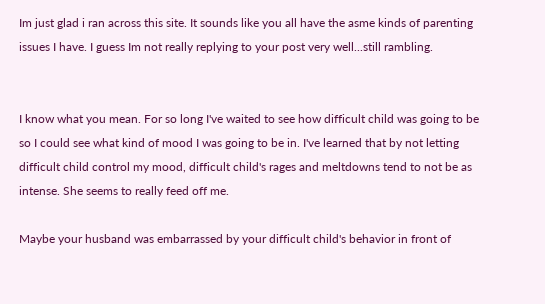Im just glad i ran across this site. It sounds like you all have the asme kinds of parenting issues I have. I guess Im not really replying to your post very well...still rambling.


I know what you mean. For so long I've waited to see how difficult child was going to be so I could see what kind of mood I was going to be in. I've learned that by not letting difficult child control my mood, difficult child's rages and meltdowns tend to not be as intense. She seems to really feed off me.

Maybe your husband was embarrassed by your difficult child's behavior in front of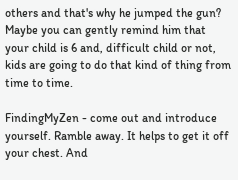others and that's why he jumped the gun? Maybe you can gently remind him that your child is 6 and, difficult child or not, kids are going to do that kind of thing from time to time.

FindingMyZen - come out and introduce yourself. Ramble away. It helps to get it off your chest. And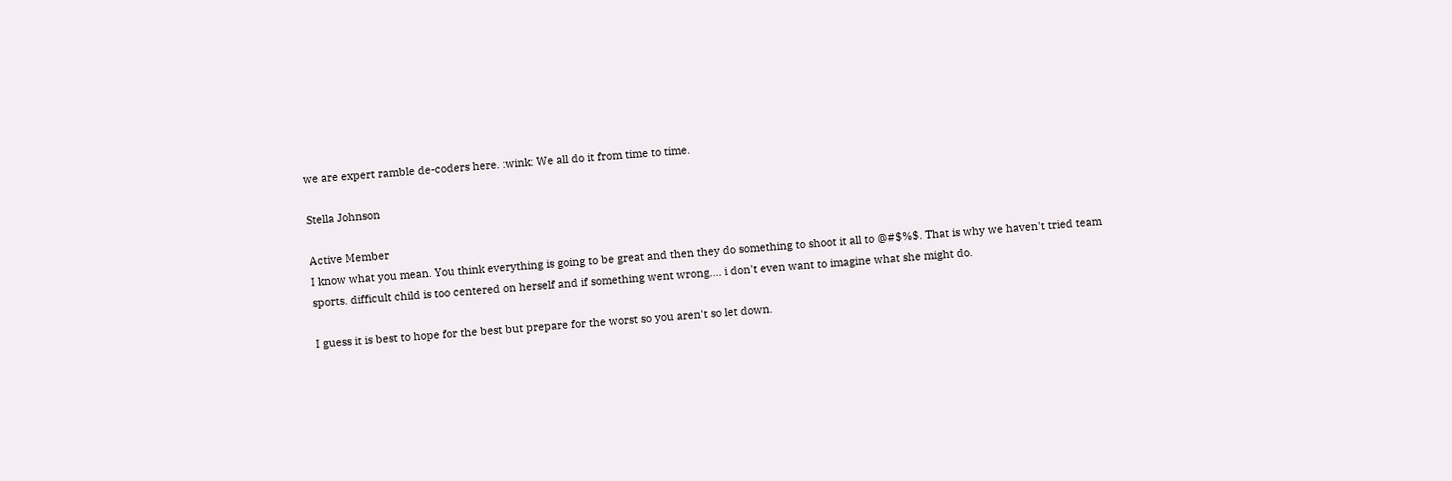we are expert ramble de-coders here. :wink: We all do it from time to time.

Stella Johnson

Active Member
I know what you mean. You think everything is going to be great and then they do something to shoot it all to @#$%$. That is why we haven't tried team sports. difficult child is too centered on herself and if something went wrong.... i don't even want to imagine what she might do.

I guess it is best to hope for the best but prepare for the worst so you aren't so let down.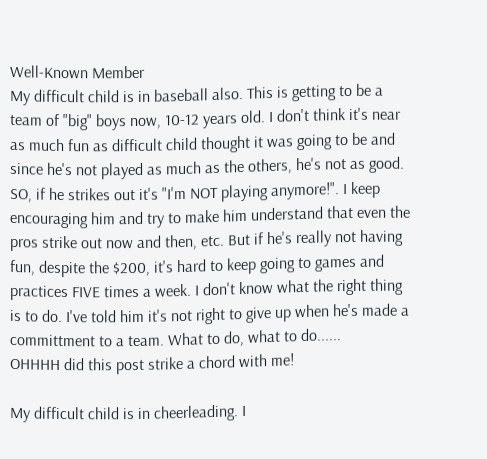Well-Known Member
My difficult child is in baseball also. This is getting to be a team of "big" boys now, 10-12 years old. I don't think it's near as much fun as difficult child thought it was going to be and since he's not played as much as the others, he's not as good. SO, if he strikes out it's "I'm NOT playing anymore!". I keep encouraging him and try to make him understand that even the pros strike out now and then, etc. But if he's really not having fun, despite the $200, it's hard to keep going to games and practices FIVE times a week. I don't know what the right thing is to do. I've told him it's not right to give up when he's made a committment to a team. What to do, what to do......
OHHHH did this post strike a chord with me!

My difficult child is in cheerleading. I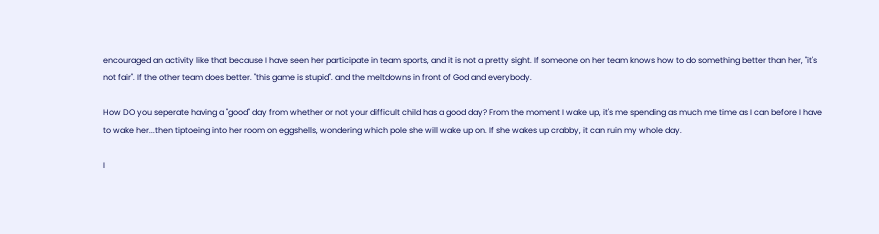encouraged an activity like that because I have seen her participate in team sports, and it is not a pretty sight. If someone on her team knows how to do something better than her, "it's not fair". If the other team does better. "this game is stupid". and the meltdowns in front of God and everybody.

How DO you seperate having a "good" day from whether or not your difficult child has a good day? From the moment I wake up, it's me spending as much me time as I can before I have to wake her...then tiptoeing into her room on eggshells, wondering which pole she will wake up on. If she wakes up crabby, it can ruin my whole day.

I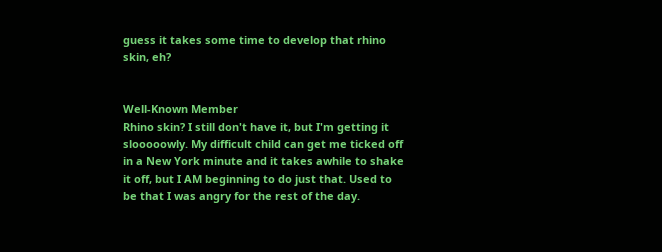guess it takes some time to develop that rhino skin, eh?


Well-Known Member
Rhino skin? I still don't have it, but I'm getting it slooooowly. My difficult child can get me ticked off in a New York minute and it takes awhile to shake it off, but I AM beginning to do just that. Used to be that I was angry for the rest of the day.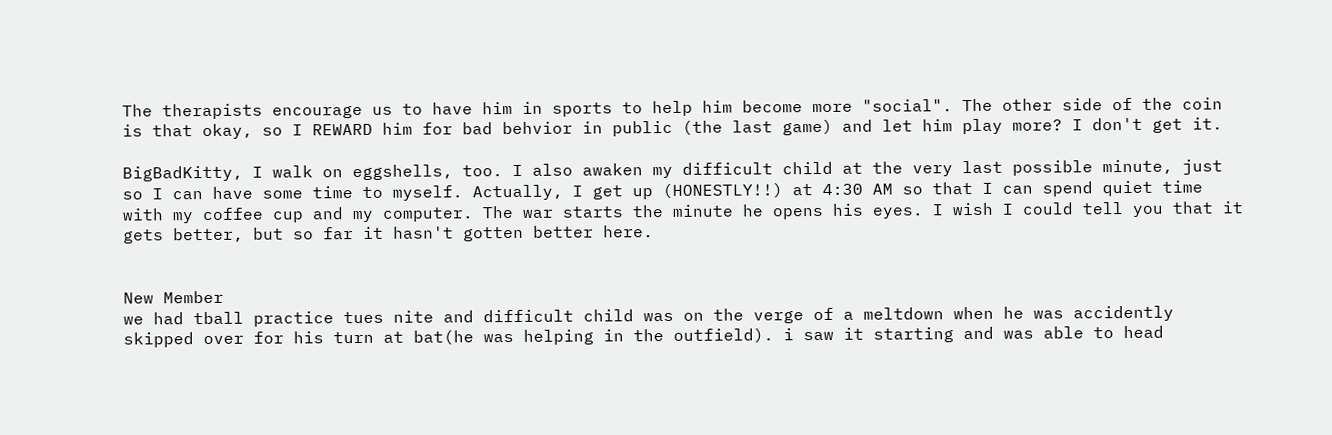The therapists encourage us to have him in sports to help him become more "social". The other side of the coin is that okay, so I REWARD him for bad behvior in public (the last game) and let him play more? I don't get it.

BigBadKitty, I walk on eggshells, too. I also awaken my difficult child at the very last possible minute, just so I can have some time to myself. Actually, I get up (HONESTLY!!) at 4:30 AM so that I can spend quiet time with my coffee cup and my computer. The war starts the minute he opens his eyes. I wish I could tell you that it gets better, but so far it hasn't gotten better here.


New Member
we had tball practice tues nite and difficult child was on the verge of a meltdown when he was accidently skipped over for his turn at bat(he was helping in the outfield). i saw it starting and was able to head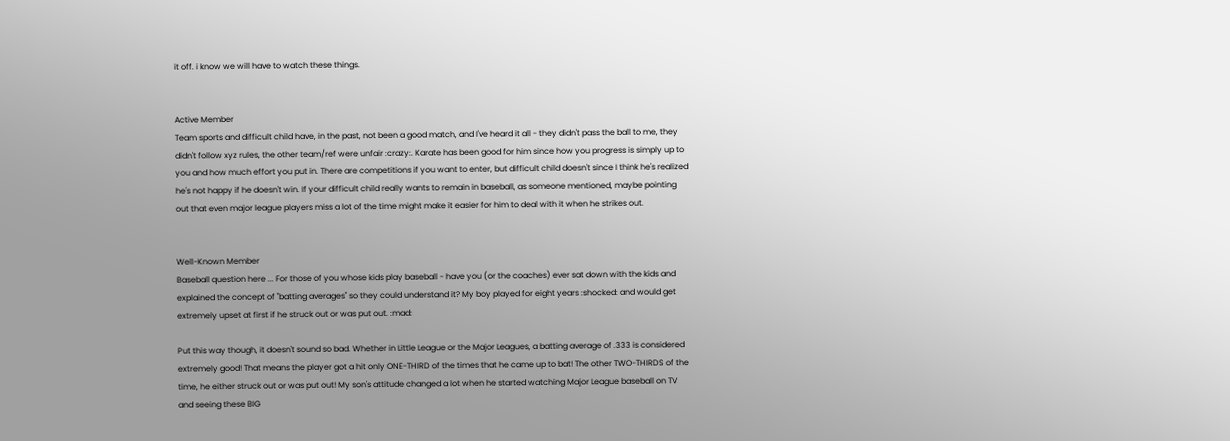it off. i know we will have to watch these things.


Active Member
Team sports and difficult child have, in the past, not been a good match, and I've heard it all - they didn't pass the ball to me, they didn't follow xyz rules, the other team/ref were unfair :crazy:. Karate has been good for him since how you progress is simply up to you and how much effort you put in. There are competitions if you want to enter, but difficult child doesn't since I think he's realized he's not happy if he doesn't win. If your difficult child really wants to remain in baseball, as someone mentioned, maybe pointing out that even major league players miss a lot of the time might make it easier for him to deal with it when he strikes out.


Well-Known Member
Baseball question here ... For those of you whose kids play baseball - have you (or the coaches) ever sat down with the kids and explained the concept of "batting averages" so they could understand it? My boy played for eight years :shocked: and would get extremely upset at first if he struck out or was put out. :mad:

Put this way though, it doesn't sound so bad. Whether in Little League or the Major Leagues, a batting average of .333 is considered extremely good! That means the player got a hit only ONE-THIRD of the times that he came up to bat! The other TWO-THIRDS of the time, he either struck out or was put out! My son's attitude changed a lot when he started watching Major League baseball on TV and seeing these BIG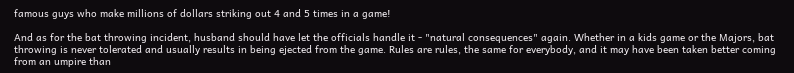famous guys who make millions of dollars striking out 4 and 5 times in a game!

And as for the bat throwing incident, husband should have let the officials handle it - "natural consequences" again. Whether in a kids game or the Majors, bat throwing is never tolerated and usually results in being ejected from the game. Rules are rules, the same for everybody, and it may have been taken better coming from an umpire than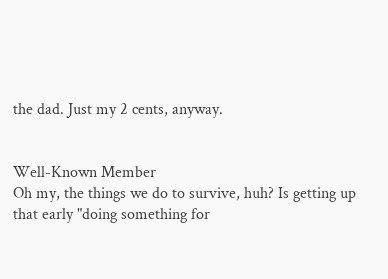the dad. Just my 2 cents, anyway.


Well-Known Member
Oh my, the things we do to survive, huh? Is getting up that early "doing something for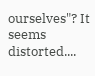ourselves"? It seems distorted....